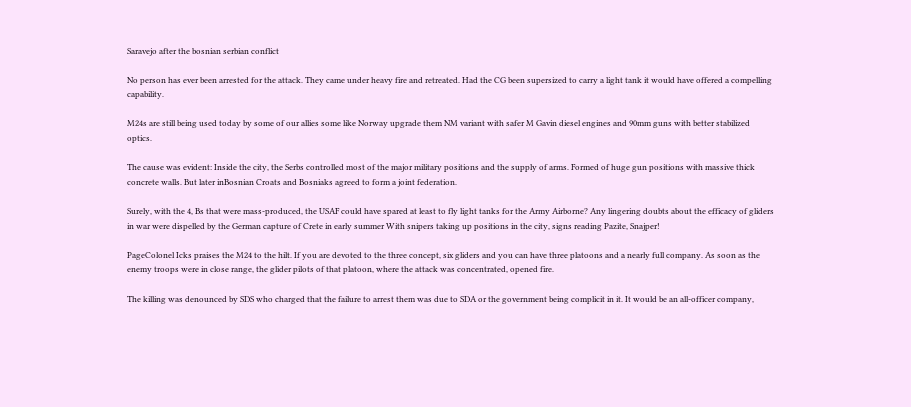Saravejo after the bosnian serbian conflict

No person has ever been arrested for the attack. They came under heavy fire and retreated. Had the CG been supersized to carry a light tank it would have offered a compelling capability.

M24s are still being used today by some of our allies some like Norway upgrade them NM variant with safer M Gavin diesel engines and 90mm guns with better stabilized optics.

The cause was evident: Inside the city, the Serbs controlled most of the major military positions and the supply of arms. Formed of huge gun positions with massive thick concrete walls. But later inBosnian Croats and Bosniaks agreed to form a joint federation.

Surely, with the 4, Bs that were mass-produced, the USAF could have spared at least to fly light tanks for the Army Airborne? Any lingering doubts about the efficacy of gliders in war were dispelled by the German capture of Crete in early summer With snipers taking up positions in the city, signs reading Pazite, Snajper!

PageColonel Icks praises the M24 to the hilt. If you are devoted to the three concept, six gliders and you can have three platoons and a nearly full company. As soon as the enemy troops were in close range, the glider pilots of that platoon, where the attack was concentrated, opened fire.

The killing was denounced by SDS who charged that the failure to arrest them was due to SDA or the government being complicit in it. It would be an all-officer company,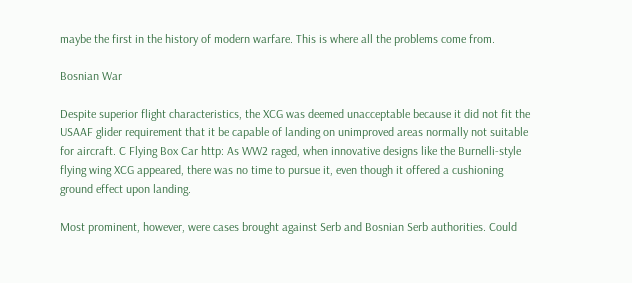maybe the first in the history of modern warfare. This is where all the problems come from.

Bosnian War

Despite superior flight characteristics, the XCG was deemed unacceptable because it did not fit the USAAF glider requirement that it be capable of landing on unimproved areas normally not suitable for aircraft. C Flying Box Car http: As WW2 raged, when innovative designs like the Burnelli-style flying wing XCG appeared, there was no time to pursue it, even though it offered a cushioning ground effect upon landing.

Most prominent, however, were cases brought against Serb and Bosnian Serb authorities. Could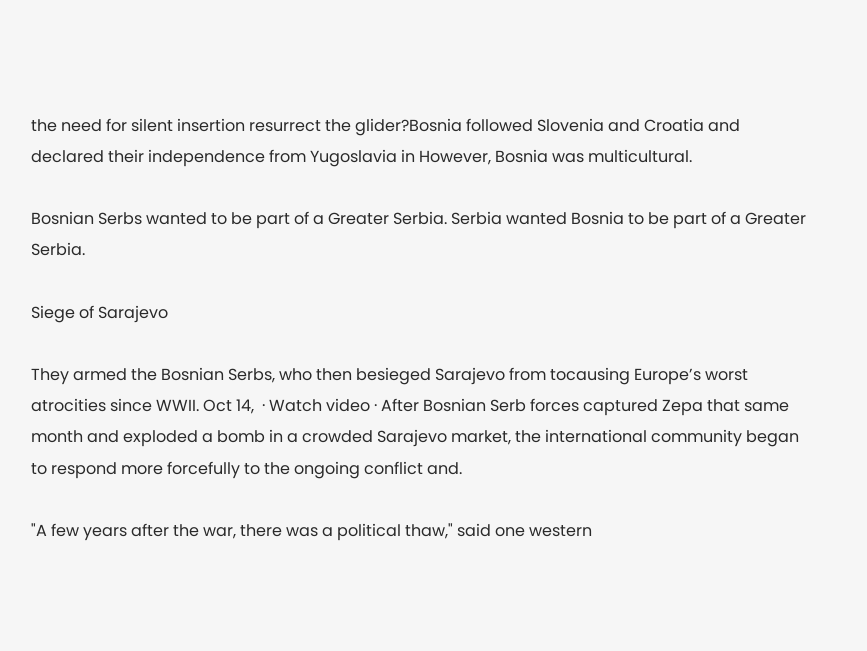the need for silent insertion resurrect the glider?Bosnia followed Slovenia and Croatia and declared their independence from Yugoslavia in However, Bosnia was multicultural.

Bosnian Serbs wanted to be part of a Greater Serbia. Serbia wanted Bosnia to be part of a Greater Serbia.

Siege of Sarajevo

They armed the Bosnian Serbs, who then besieged Sarajevo from tocausing Europe’s worst atrocities since WWII. Oct 14,  · Watch video · After Bosnian Serb forces captured Zepa that same month and exploded a bomb in a crowded Sarajevo market, the international community began to respond more forcefully to the ongoing conflict and.

"A few years after the war, there was a political thaw," said one western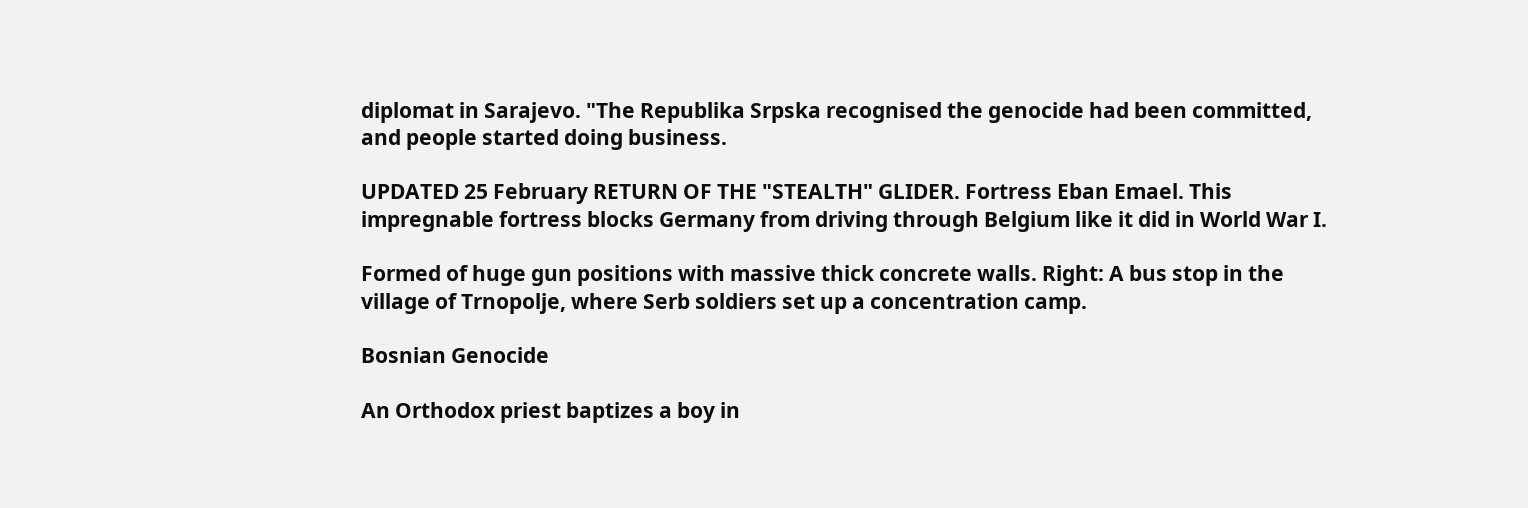diplomat in Sarajevo. "The Republika Srpska recognised the genocide had been committed, and people started doing business.

UPDATED 25 February RETURN OF THE "STEALTH" GLIDER. Fortress Eban Emael. This impregnable fortress blocks Germany from driving through Belgium like it did in World War I.

Formed of huge gun positions with massive thick concrete walls. Right: A bus stop in the village of Trnopolje, where Serb soldiers set up a concentration camp.

Bosnian Genocide

An Orthodox priest baptizes a boy in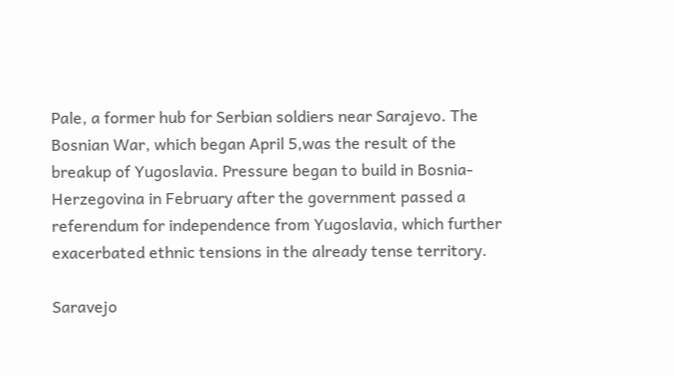Pale, a former hub for Serbian soldiers near Sarajevo. The Bosnian War, which began April 5,was the result of the breakup of Yugoslavia. Pressure began to build in Bosnia-Herzegovina in February after the government passed a referendum for independence from Yugoslavia, which further exacerbated ethnic tensions in the already tense territory.

Saravejo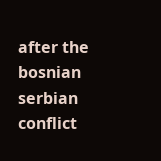after the bosnian serbian conflict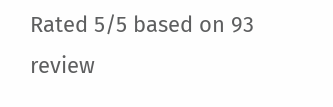Rated 5/5 based on 93 review